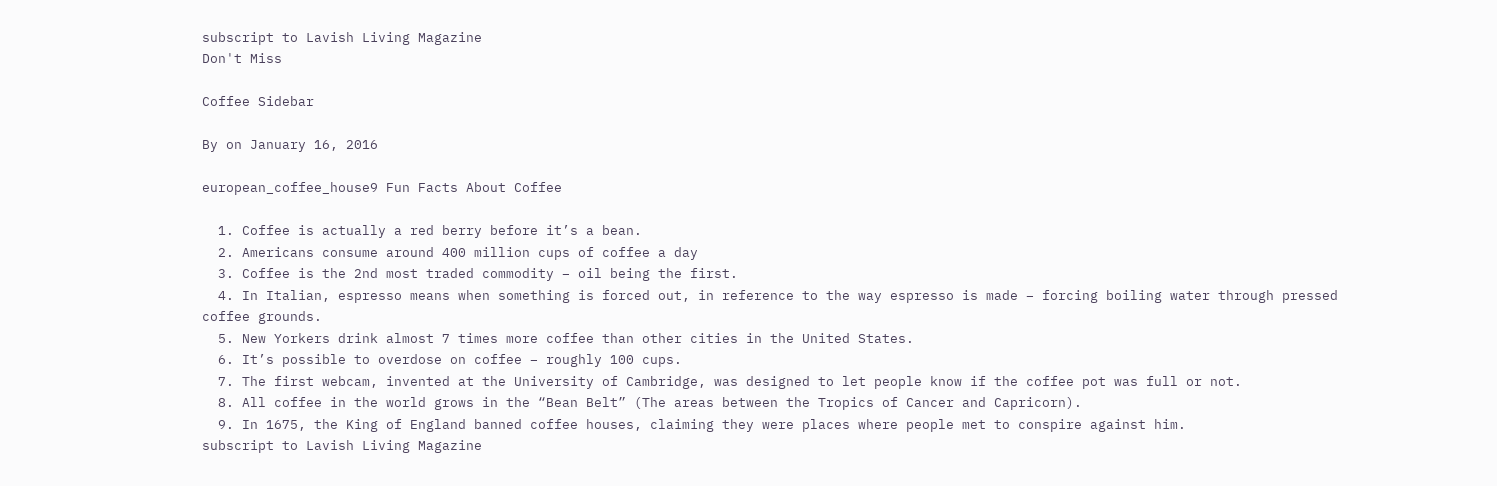subscript to Lavish Living Magazine
Don't Miss

Coffee Sidebar

By on January 16, 2016

european_coffee_house9 Fun Facts About Coffee

  1. Coffee is actually a red berry before it’s a bean.
  2. Americans consume around 400 million cups of coffee a day
  3. Coffee is the 2nd most traded commodity – oil being the first.
  4. In Italian, espresso means when something is forced out, in reference to the way espresso is made – forcing boiling water through pressed coffee grounds.
  5. New Yorkers drink almost 7 times more coffee than other cities in the United States.
  6. It’s possible to overdose on coffee – roughly 100 cups.
  7. The first webcam, invented at the University of Cambridge, was designed to let people know if the coffee pot was full or not.
  8. All coffee in the world grows in the “Bean Belt” (The areas between the Tropics of Cancer and Capricorn).
  9. In 1675, the King of England banned coffee houses, claiming they were places where people met to conspire against him.
subscript to Lavish Living Magazine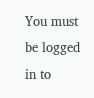You must be logged in to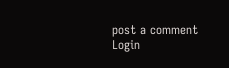post a comment Login